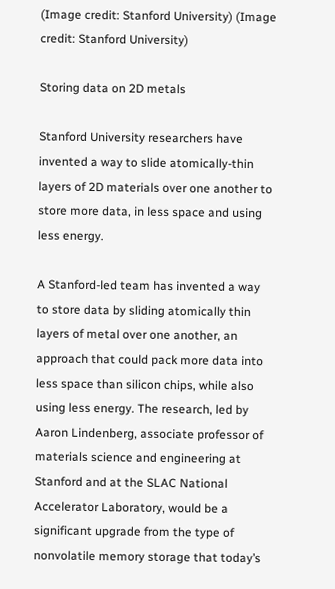(Image credit: Stanford University) (Image credit: Stanford University)

Storing data on 2D metals

Stanford University researchers have invented a way to slide atomically-thin layers of 2D materials over one another to store more data, in less space and using less energy.

A Stanford-led team has invented a way to store data by sliding atomically thin layers of metal over one another, an approach that could pack more data into less space than silicon chips, while also using less energy. The research, led by Aaron Lindenberg, associate professor of materials science and engineering at Stanford and at the SLAC National Accelerator Laboratory, would be a significant upgrade from the type of nonvolatile memory storage that today’s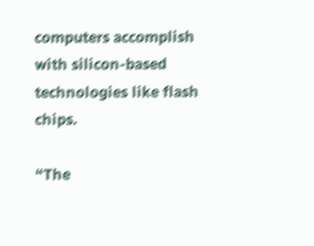computers accomplish with silicon-based technologies like flash chips.

“The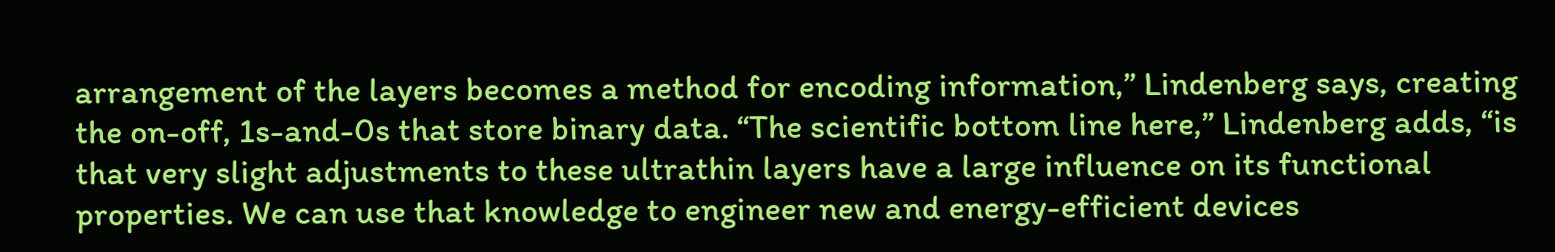arrangement of the layers becomes a method for encoding information,” Lindenberg says, creating the on-off, 1s-and-0s that store binary data. “The scientific bottom line here,” Lindenberg adds, “is that very slight adjustments to these ultrathin layers have a large influence on its functional properties. We can use that knowledge to engineer new and energy-efficient devices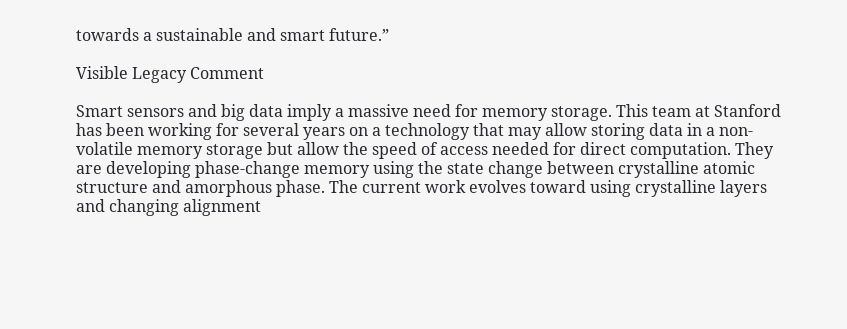towards a sustainable and smart future.”

Visible Legacy Comment

Smart sensors and big data imply a massive need for memory storage. This team at Stanford has been working for several years on a technology that may allow storing data in a non-volatile memory storage but allow the speed of access needed for direct computation. They are developing phase-change memory using the state change between crystalline atomic structure and amorphous phase. The current work evolves toward using crystalline layers and changing alignment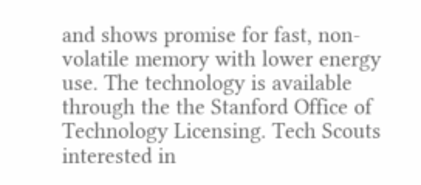and shows promise for fast, non-volatile memory with lower energy use. The technology is available through the the Stanford Office of Technology Licensing. Tech Scouts interested in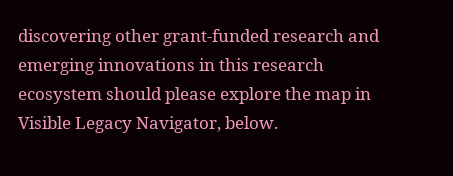discovering other grant-funded research and emerging innovations in this research ecosystem should please explore the map in Visible Legacy Navigator, below.